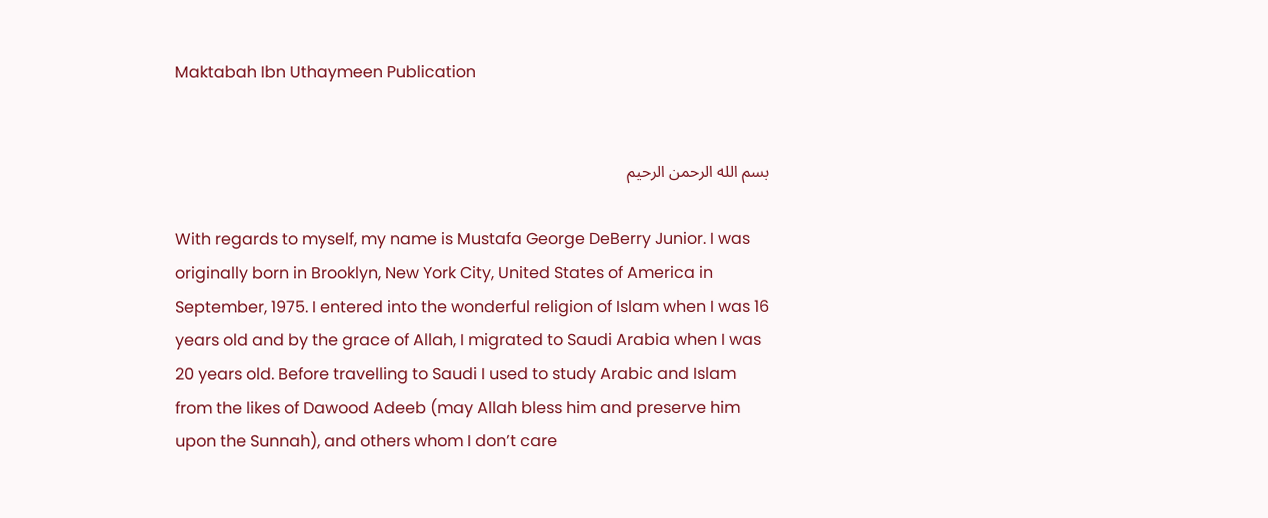Maktabah Ibn Uthaymeen Publication


بسم الله الرحمن الرحيم

With regards to myself, my name is Mustafa George DeBerry Junior. I was originally born in Brooklyn, New York City, United States of America in September, 1975. I entered into the wonderful religion of Islam when I was 16 years old and by the grace of Allah, I migrated to Saudi Arabia when I was 20 years old. Before travelling to Saudi I used to study Arabic and Islam from the likes of Dawood Adeeb (may Allah bless him and preserve him upon the Sunnah), and others whom I don’t care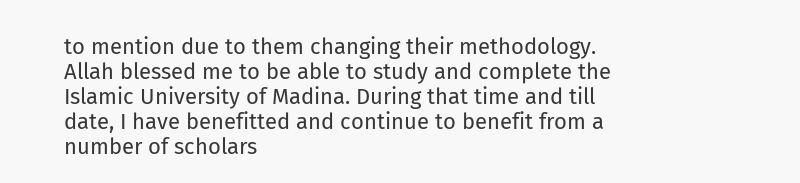to mention due to them changing their methodology. Allah blessed me to be able to study and complete the Islamic University of Madina. During that time and till date, I have benefitted and continue to benefit from a number of scholars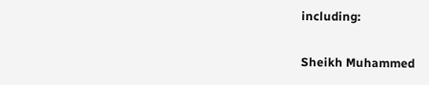including:

Sheikh Muhammed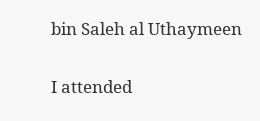bin Saleh al Uthaymeen

I attended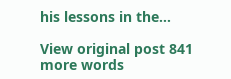his lessons in the…

View original post 841 more words